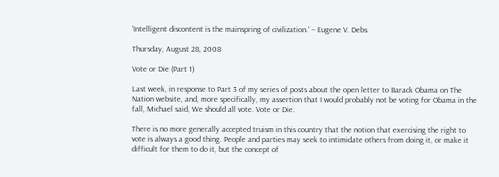'Intelligent discontent is the mainspring of civilization.' -- Eugene V. Debs

Thursday, August 28, 2008

Vote or Die (Part 1)

Last week, in response to Part 3 of my series of posts about the open letter to Barack Obama on The Nation website, and, more specifically, my assertion that I would probably not be voting for Obama in the fall, Michael said, We should all vote. Vote or Die.

There is no more generally accepted truism in this country that the notion that exercising the right to vote is always a good thing. People and parties may seek to intimidate others from doing it, or make it difficult for them to do it, but the concept of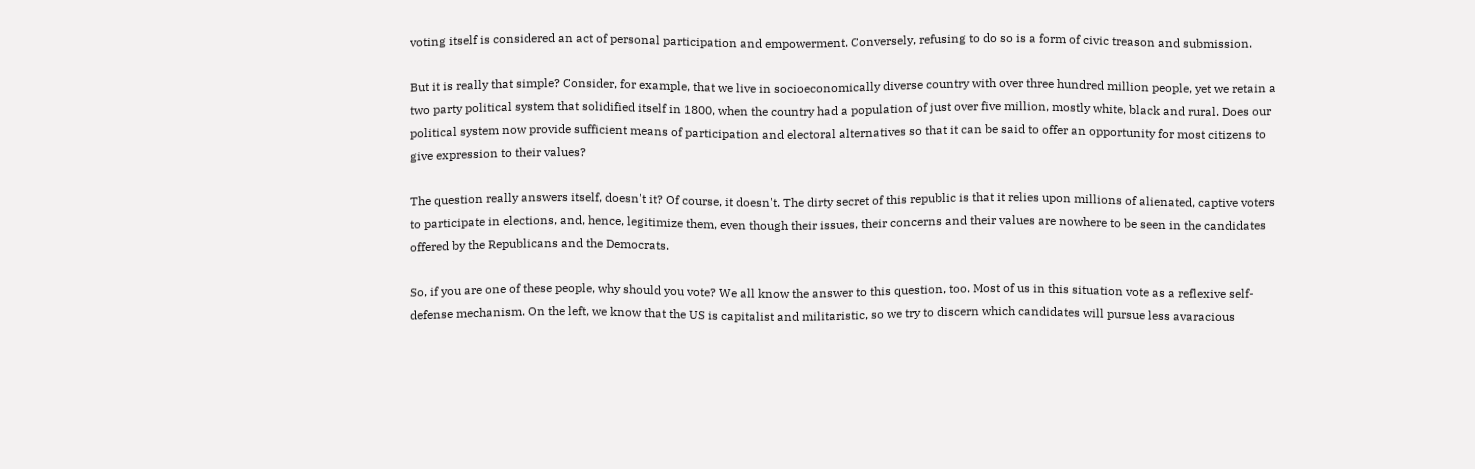voting itself is considered an act of personal participation and empowerment. Conversely, refusing to do so is a form of civic treason and submission.

But it is really that simple? Consider, for example, that we live in socioeconomically diverse country with over three hundred million people, yet we retain a two party political system that solidified itself in 1800, when the country had a population of just over five million, mostly white, black and rural. Does our political system now provide sufficient means of participation and electoral alternatives so that it can be said to offer an opportunity for most citizens to give expression to their values?

The question really answers itself, doesn't it? Of course, it doesn't. The dirty secret of this republic is that it relies upon millions of alienated, captive voters to participate in elections, and, hence, legitimize them, even though their issues, their concerns and their values are nowhere to be seen in the candidates offered by the Republicans and the Democrats.

So, if you are one of these people, why should you vote? We all know the answer to this question, too. Most of us in this situation vote as a reflexive self-defense mechanism. On the left, we know that the US is capitalist and militaristic, so we try to discern which candidates will pursue less avaracious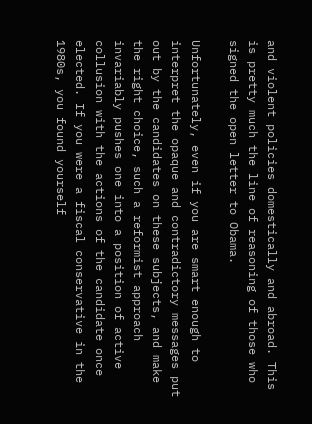and violent policies domestically and abroad. This is pretty much the line of reasoning of those who signed the open letter to Obama.

Unfortunately, even if you are smart enough to interpret the opaque and contradictory messages put out by the candidates on these subjects, and make the right choice, such a reformist approach invariably pushes one into a position of active collusion with the actions of the candidate once elected. If you were a fiscal conservative in the 1980s, you found yourself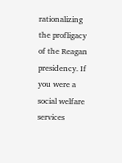rationalizing the profligacy of the Reagan presidency. If you were a social welfare services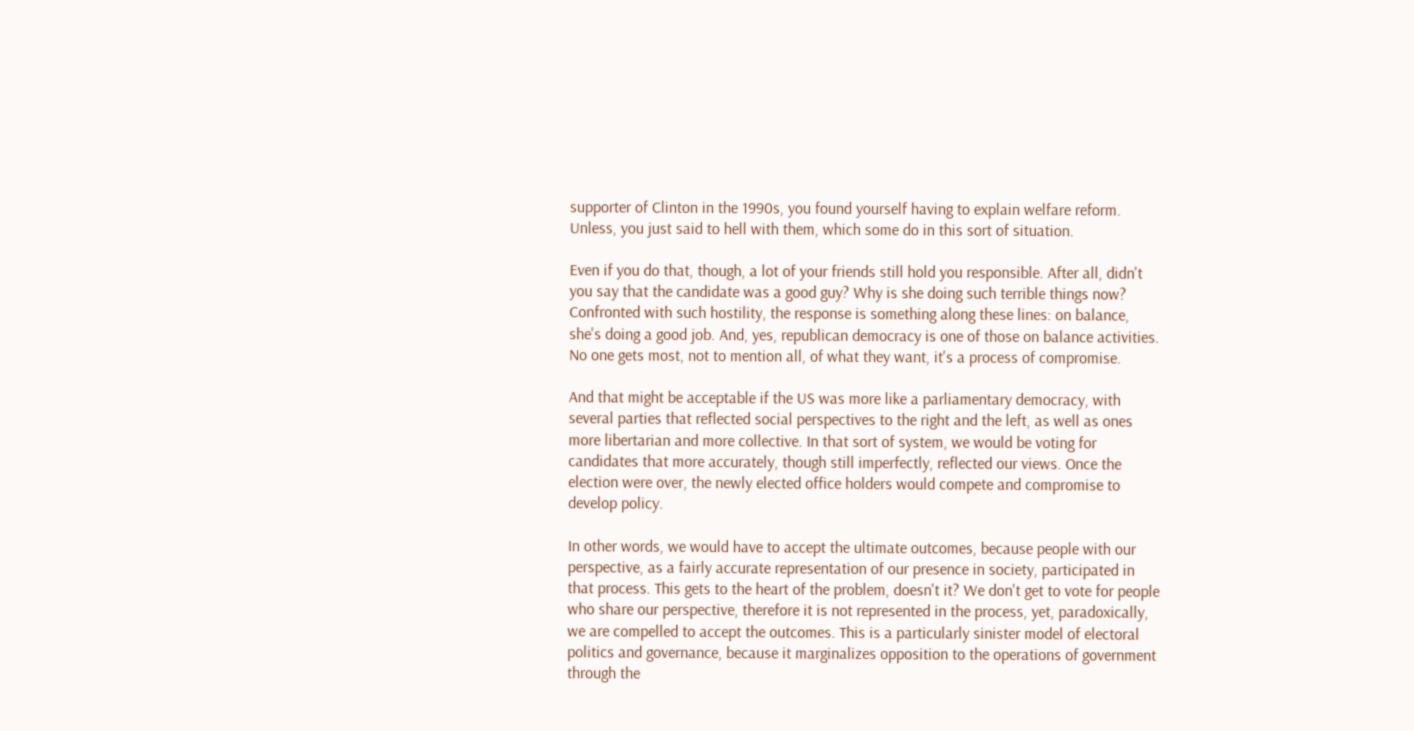supporter of Clinton in the 1990s, you found yourself having to explain welfare reform. Unless, you just said to hell with them, which some do in this sort of situation.

Even if you do that, though, a lot of your friends still hold you responsible. After all, didn't you say that the candidate was a good guy? Why is she doing such terrible things now? Confronted with such hostility, the response is something along these lines: on balance, she's doing a good job. And, yes, republican democracy is one of those on balance activities. No one gets most, not to mention all, of what they want, it's a process of compromise.

And that might be acceptable if the US was more like a parliamentary democracy, with several parties that reflected social perspectives to the right and the left, as well as ones more libertarian and more collective. In that sort of system, we would be voting for candidates that more accurately, though still imperfectly, reflected our views. Once the election were over, the newly elected office holders would compete and compromise to develop policy.

In other words, we would have to accept the ultimate outcomes, because people with our perspective, as a fairly accurate representation of our presence in society, participated in that process. This gets to the heart of the problem, doesn't it? We don't get to vote for people who share our perspective, therefore it is not represented in the process, yet, paradoxically, we are compelled to accept the outcomes. This is a particularly sinister model of electoral politics and governance, because it marginalizes opposition to the operations of government through the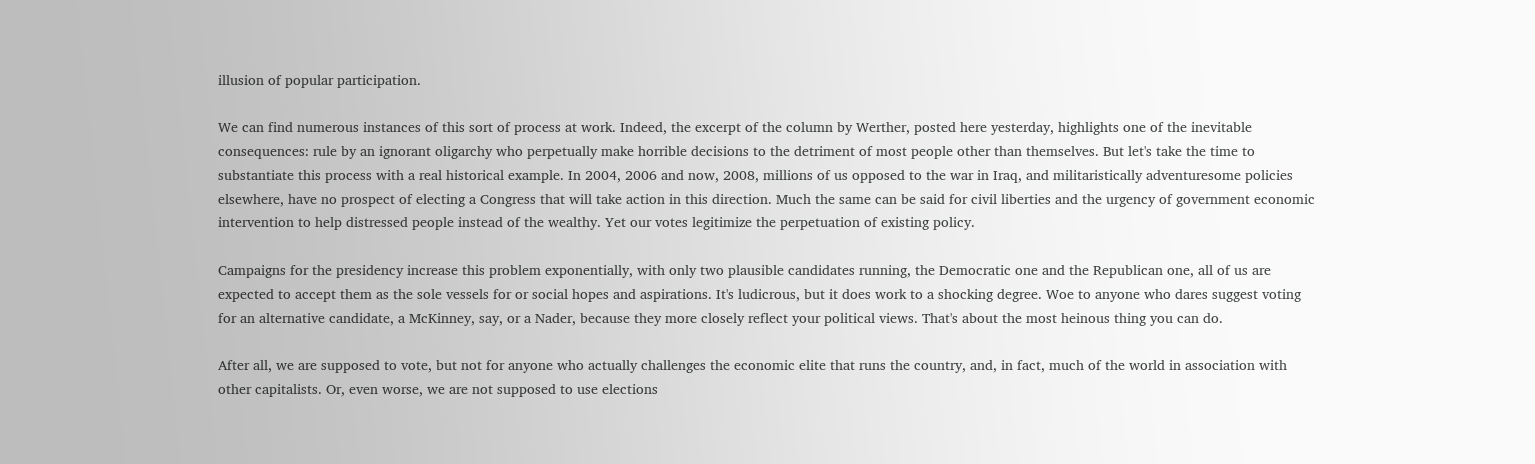illusion of popular participation.

We can find numerous instances of this sort of process at work. Indeed, the excerpt of the column by Werther, posted here yesterday, highlights one of the inevitable consequences: rule by an ignorant oligarchy who perpetually make horrible decisions to the detriment of most people other than themselves. But let's take the time to substantiate this process with a real historical example. In 2004, 2006 and now, 2008, millions of us opposed to the war in Iraq, and militaristically adventuresome policies elsewhere, have no prospect of electing a Congress that will take action in this direction. Much the same can be said for civil liberties and the urgency of government economic intervention to help distressed people instead of the wealthy. Yet our votes legitimize the perpetuation of existing policy.

Campaigns for the presidency increase this problem exponentially, with only two plausible candidates running, the Democratic one and the Republican one, all of us are expected to accept them as the sole vessels for or social hopes and aspirations. It's ludicrous, but it does work to a shocking degree. Woe to anyone who dares suggest voting for an alternative candidate, a McKinney, say, or a Nader, because they more closely reflect your political views. That's about the most heinous thing you can do.

After all, we are supposed to vote, but not for anyone who actually challenges the economic elite that runs the country, and, in fact, much of the world in association with other capitalists. Or, even worse, we are not supposed to use elections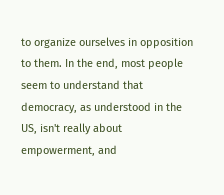to organize ourselves in opposition to them. In the end, most people seem to understand that democracy, as understood in the US, isn't really about empowerment, and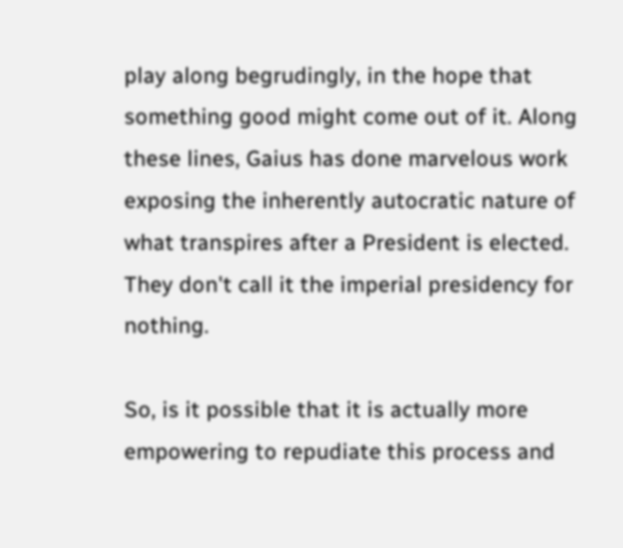play along begrudingly, in the hope that something good might come out of it. Along these lines, Gaius has done marvelous work exposing the inherently autocratic nature of what transpires after a President is elected. They don't call it the imperial presidency for nothing.

So, is it possible that it is actually more empowering to repudiate this process and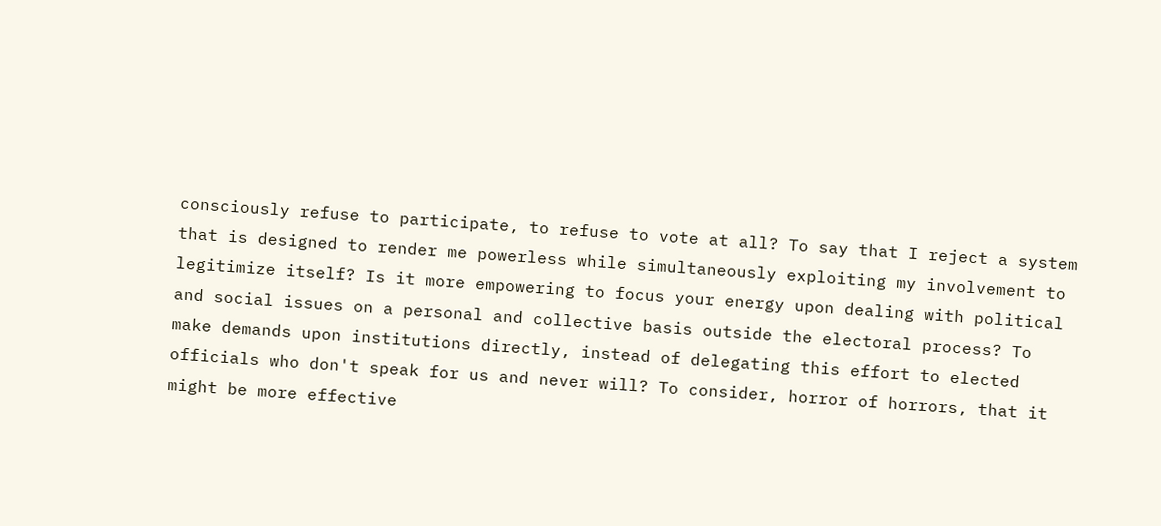consciously refuse to participate, to refuse to vote at all? To say that I reject a system that is designed to render me powerless while simultaneously exploiting my involvement to legitimize itself? Is it more empowering to focus your energy upon dealing with political and social issues on a personal and collective basis outside the electoral process? To make demands upon institutions directly, instead of delegating this effort to elected officials who don't speak for us and never will? To consider, horror of horrors, that it might be more effective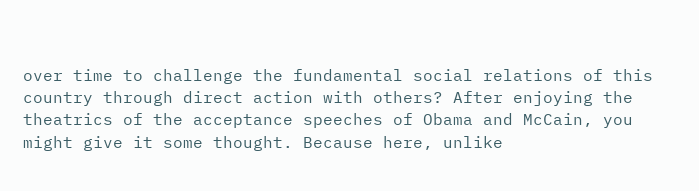over time to challenge the fundamental social relations of this country through direct action with others? After enjoying the theatrics of the acceptance speeches of Obama and McCain, you might give it some thought. Because here, unlike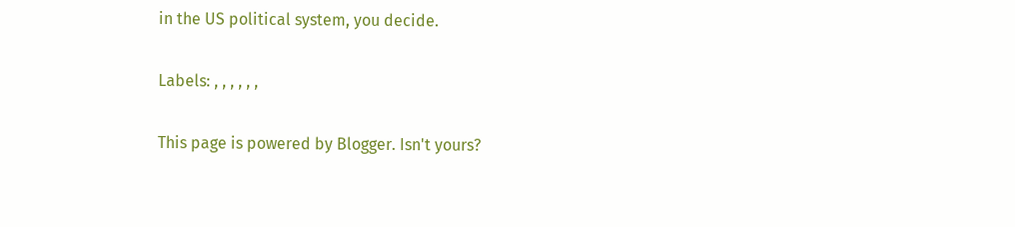in the US political system, you decide.

Labels: , , , , , ,

This page is powered by Blogger. Isn't yours?